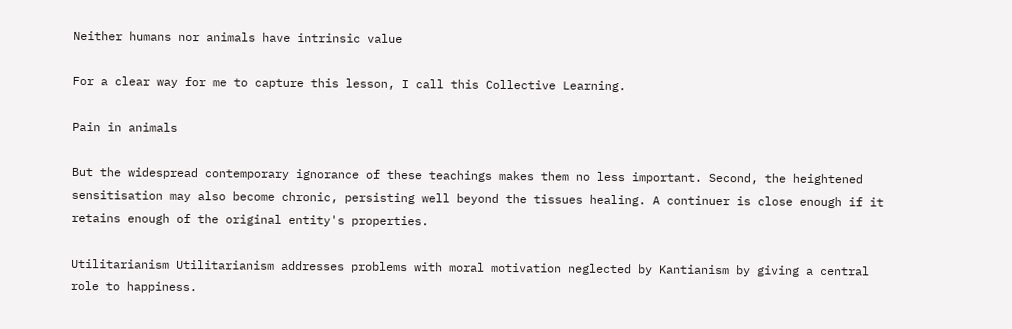Neither humans nor animals have intrinsic value

For a clear way for me to capture this lesson, I call this Collective Learning.

Pain in animals

But the widespread contemporary ignorance of these teachings makes them no less important. Second, the heightened sensitisation may also become chronic, persisting well beyond the tissues healing. A continuer is close enough if it retains enough of the original entity's properties.

Utilitarianism Utilitarianism addresses problems with moral motivation neglected by Kantianism by giving a central role to happiness.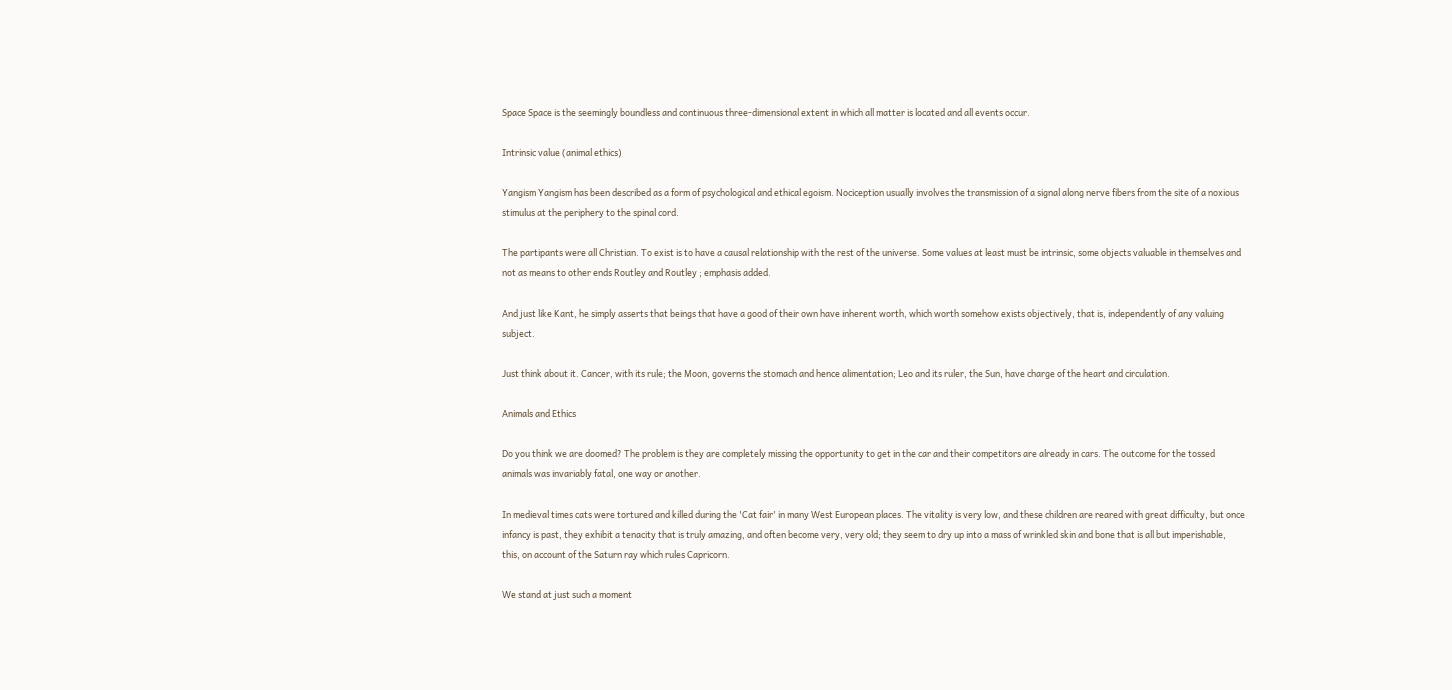Space Space is the seemingly boundless and continuous three-dimensional extent in which all matter is located and all events occur.

Intrinsic value (animal ethics)

Yangism Yangism has been described as a form of psychological and ethical egoism. Nociception usually involves the transmission of a signal along nerve fibers from the site of a noxious stimulus at the periphery to the spinal cord.

The partipants were all Christian. To exist is to have a causal relationship with the rest of the universe. Some values at least must be intrinsic, some objects valuable in themselves and not as means to other ends Routley and Routley ; emphasis added.

And just like Kant, he simply asserts that beings that have a good of their own have inherent worth, which worth somehow exists objectively, that is, independently of any valuing subject.

Just think about it. Cancer, with its rule; the Moon, governs the stomach and hence alimentation; Leo and its ruler, the Sun, have charge of the heart and circulation.

Animals and Ethics

Do you think we are doomed? The problem is they are completely missing the opportunity to get in the car and their competitors are already in cars. The outcome for the tossed animals was invariably fatal, one way or another.

In medieval times cats were tortured and killed during the 'Cat fair' in many West European places. The vitality is very low, and these children are reared with great difficulty, but once infancy is past, they exhibit a tenacity that is truly amazing, and often become very, very old; they seem to dry up into a mass of wrinkled skin and bone that is all but imperishable, this, on account of the Saturn ray which rules Capricorn.

We stand at just such a moment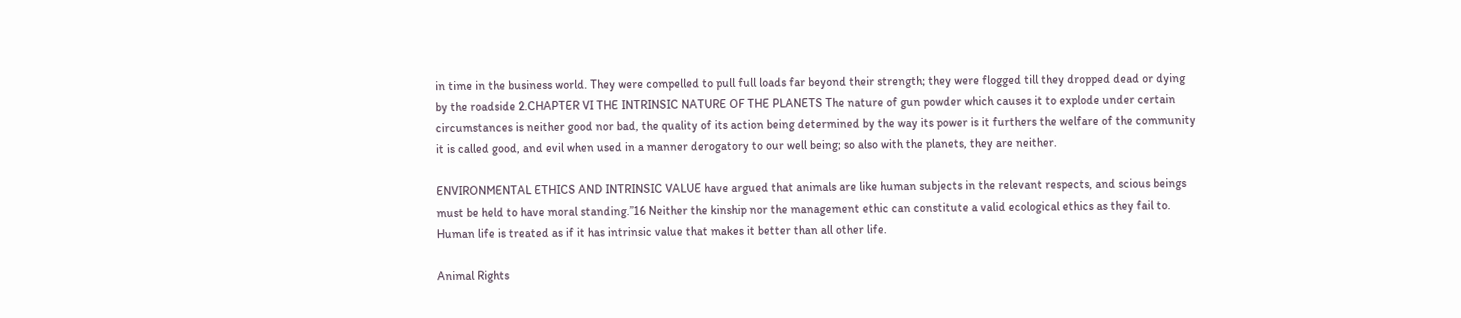in time in the business world. They were compelled to pull full loads far beyond their strength; they were flogged till they dropped dead or dying by the roadside 2.CHAPTER VI THE INTRINSIC NATURE OF THE PLANETS The nature of gun powder which causes it to explode under certain circumstances is neither good nor bad, the quality of its action being determined by the way its power is it furthers the welfare of the community it is called good, and evil when used in a manner derogatory to our well being; so also with the planets, they are neither.

ENVIRONMENTAL ETHICS AND INTRINSIC VALUE have argued that animals are like human subjects in the relevant respects, and scious beings must be held to have moral standing.”16 Neither the kinship nor the management ethic can constitute a valid ecological ethics as they fail to. Human life is treated as if it has intrinsic value that makes it better than all other life.

Animal Rights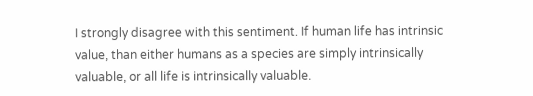I strongly disagree with this sentiment. If human life has intrinsic value, than either humans as a species are simply intrinsically valuable, or all life is intrinsically valuable.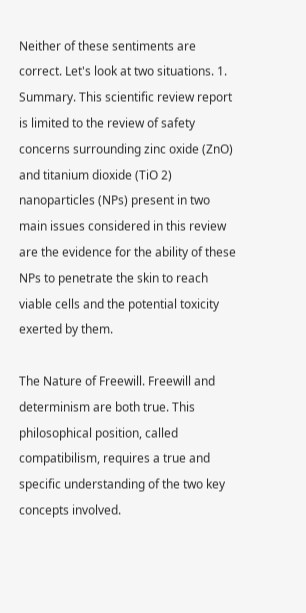Neither of these sentiments are correct. Let's look at two situations. 1. Summary. This scientific review report is limited to the review of safety concerns surrounding zinc oxide (ZnO) and titanium dioxide (TiO 2) nanoparticles (NPs) present in two main issues considered in this review are the evidence for the ability of these NPs to penetrate the skin to reach viable cells and the potential toxicity exerted by them.

The Nature of Freewill. Freewill and determinism are both true. This philosophical position, called compatibilism, requires a true and specific understanding of the two key concepts involved.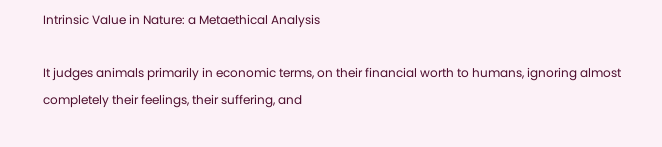Intrinsic Value in Nature: a Metaethical Analysis

It judges animals primarily in economic terms, on their financial worth to humans, ignoring almost completely their feelings, their suffering, and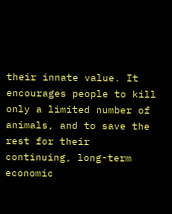their innate value. It encourages people to kill only a limited number of animals, and to save the rest for their continuing, long-term economic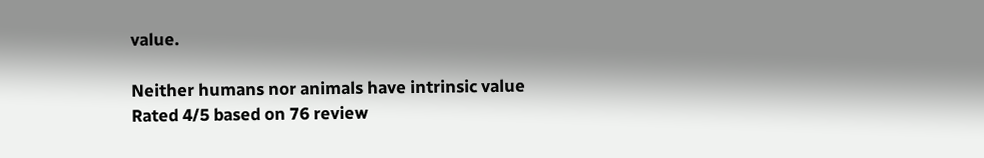value.

Neither humans nor animals have intrinsic value
Rated 4/5 based on 76 review